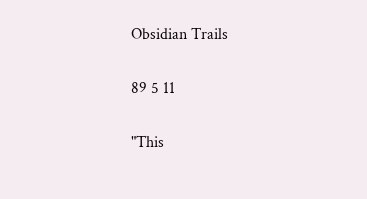Obsidian Trails

89 5 11

"This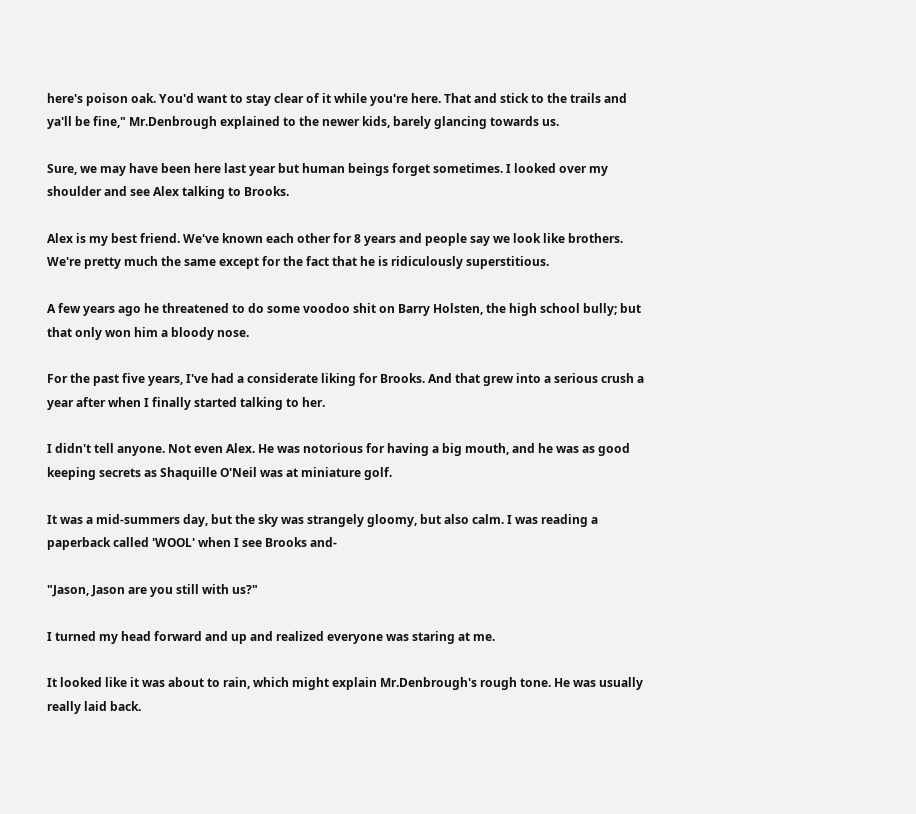here's poison oak. You'd want to stay clear of it while you're here. That and stick to the trails and ya'll be fine," Mr.Denbrough explained to the newer kids, barely glancing towards us.

Sure, we may have been here last year but human beings forget sometimes. I looked over my shoulder and see Alex talking to Brooks.

Alex is my best friend. We've known each other for 8 years and people say we look like brothers. We're pretty much the same except for the fact that he is ridiculously superstitious.

A few years ago he threatened to do some voodoo shit on Barry Holsten, the high school bully; but that only won him a bloody nose.

For the past five years, I've had a considerate liking for Brooks. And that grew into a serious crush a year after when I finally started talking to her.

I didn't tell anyone. Not even Alex. He was notorious for having a big mouth, and he was as good keeping secrets as Shaquille O'Neil was at miniature golf.

It was a mid-summers day, but the sky was strangely gloomy, but also calm. I was reading a paperback called 'WOOL' when I see Brooks and-

"Jason, Jason are you still with us?"

I turned my head forward and up and realized everyone was staring at me.

It looked like it was about to rain, which might explain Mr.Denbrough's rough tone. He was usually really laid back.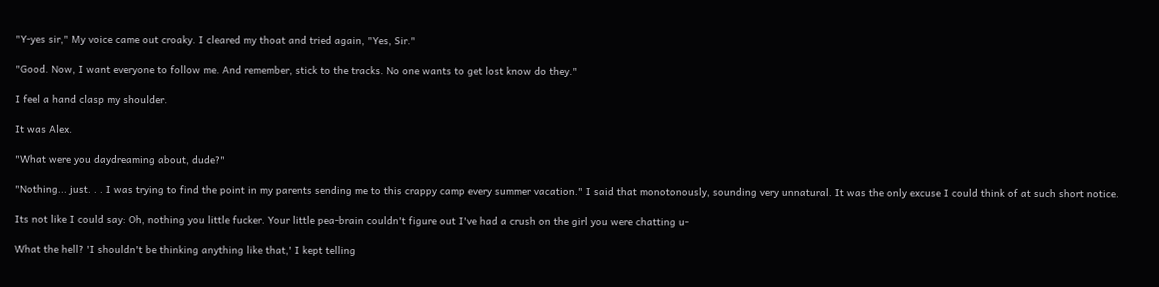"Y-yes sir," My voice came out croaky. I cleared my thoat and tried again, "Yes, Sir."

"Good. Now, I want everyone to follow me. And remember, stick to the tracks. No one wants to get lost know do they."

I feel a hand clasp my shoulder.

It was Alex.

"What were you daydreaming about, dude?"

"Nothing... just. . . I was trying to find the point in my parents sending me to this crappy camp every summer vacation." I said that monotonously, sounding very unnatural. It was the only excuse I could think of at such short notice.

Its not like I could say: Oh, nothing you little fucker. Your little pea-brain couldn't figure out I've had a crush on the girl you were chatting u-

What the hell? 'I shouldn't be thinking anything like that,' I kept telling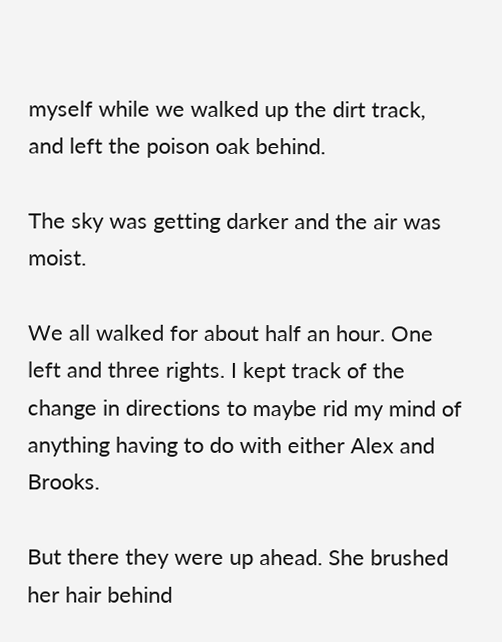myself while we walked up the dirt track, and left the poison oak behind.

The sky was getting darker and the air was moist.

We all walked for about half an hour. One left and three rights. I kept track of the change in directions to maybe rid my mind of anything having to do with either Alex and Brooks.

But there they were up ahead. She brushed her hair behind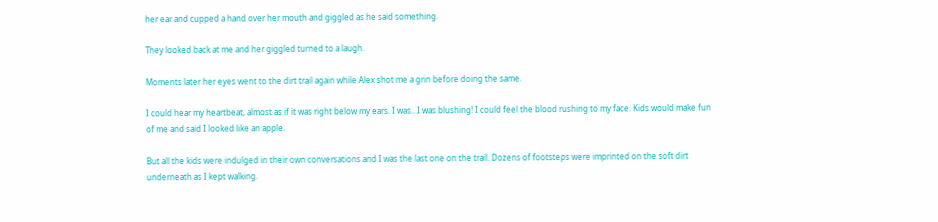her ear and cupped a hand over her mouth and giggled as he said something.

They looked back at me and her giggled turned to a laugh.

Moments later her eyes went to the dirt trail again while Alex shot me a grin before doing the same.

I could hear my heartbeat, almost as if it was right below my ears. I was...I was blushing! I could feel the blood rushing to my face. Kids would make fun of me and said I looked like an apple.

But all the kids were indulged in their own conversations and I was the last one on the trail. Dozens of footsteps were imprinted on the soft dirt underneath as I kept walking.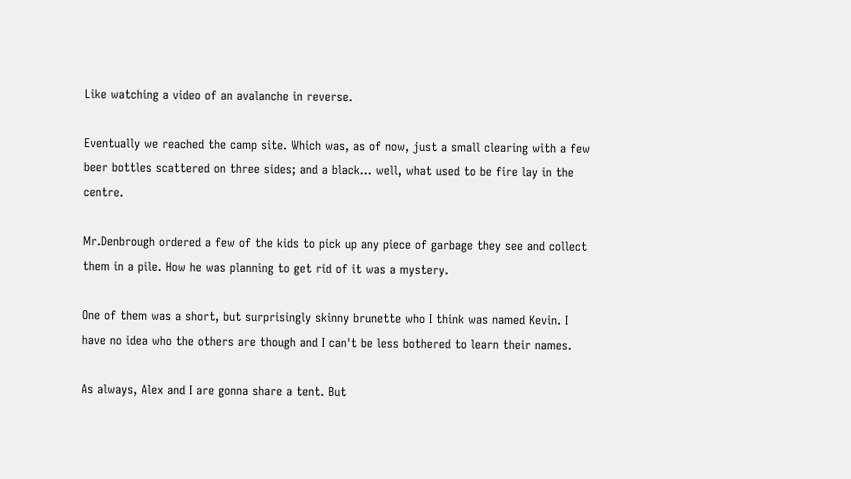Like watching a video of an avalanche in reverse.

Eventually we reached the camp site. Which was, as of now, just a small clearing with a few beer bottles scattered on three sides; and a black... well, what used to be fire lay in the centre.

Mr.Denbrough ordered a few of the kids to pick up any piece of garbage they see and collect them in a pile. How he was planning to get rid of it was a mystery.

One of them was a short, but surprisingly skinny brunette who I think was named Kevin. I have no idea who the others are though and I can't be less bothered to learn their names.

As always, Alex and I are gonna share a tent. But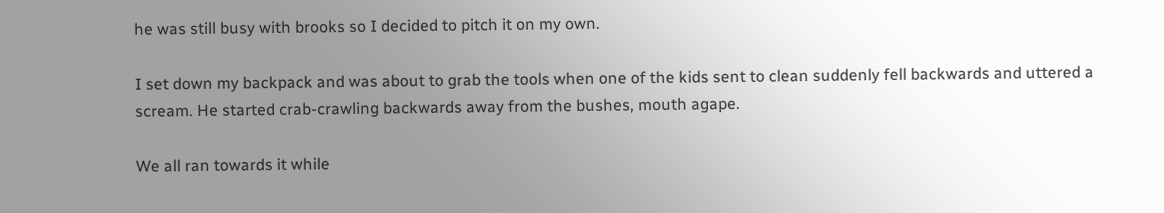he was still busy with brooks so I decided to pitch it on my own.

I set down my backpack and was about to grab the tools when one of the kids sent to clean suddenly fell backwards and uttered a scream. He started crab-crawling backwards away from the bushes, mouth agape.

We all ran towards it while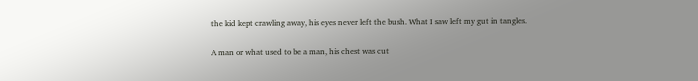the kid kept crawling away, his eyes never left the bush. What I saw left my gut in tangles.

A man or what used to be a man, his chest was cut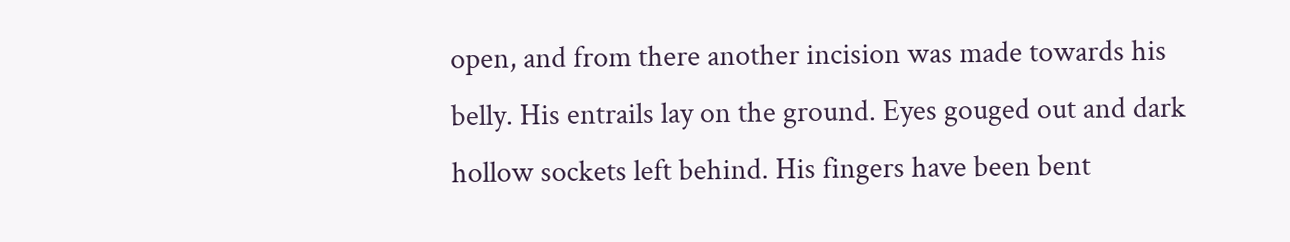open, and from there another incision was made towards his belly. His entrails lay on the ground. Eyes gouged out and dark hollow sockets left behind. His fingers have been bent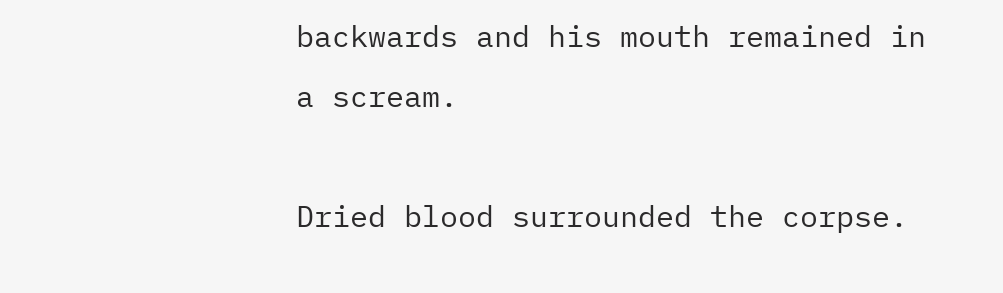backwards and his mouth remained in a scream.

Dried blood surrounded the corpse.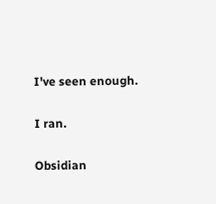I've seen enough.

I ran.

Obsidian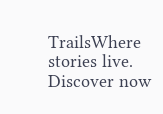TrailsWhere stories live. Discover now